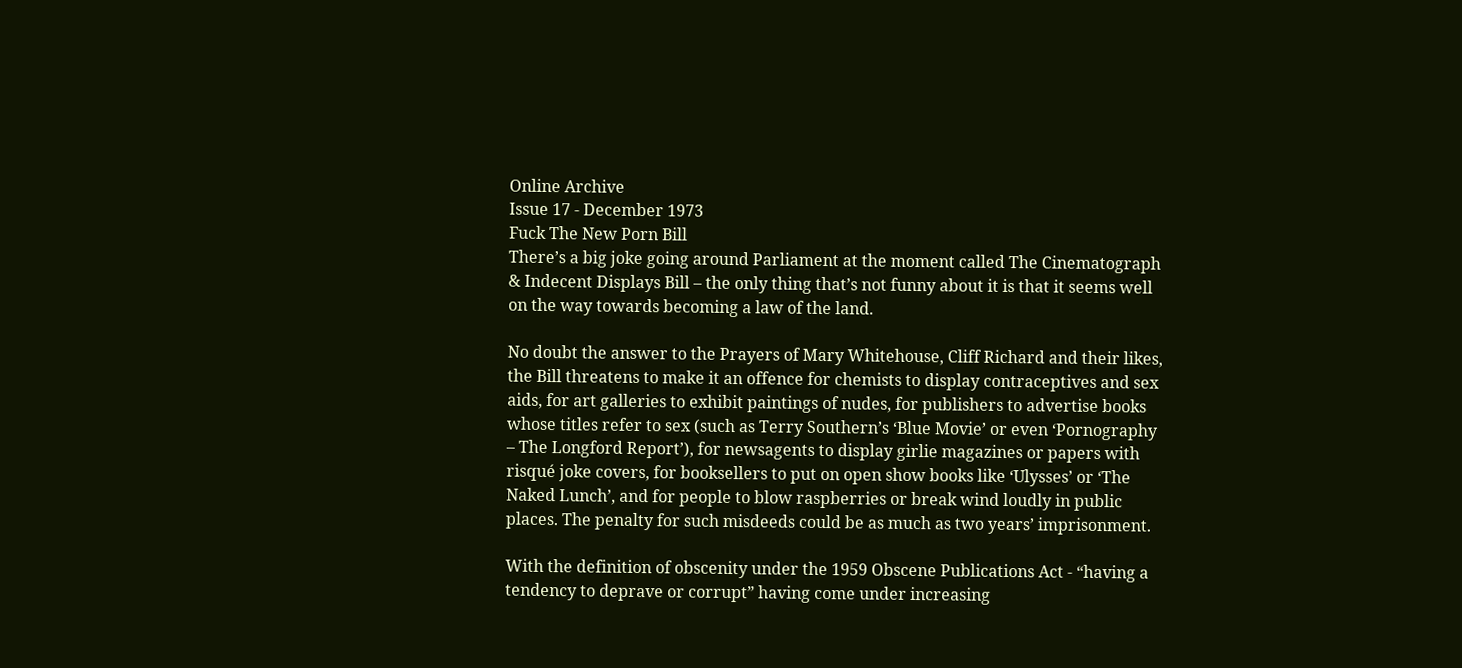Online Archive
Issue 17 - December 1973
Fuck The New Porn Bill
There’s a big joke going around Parliament at the moment called The Cinematograph & Indecent Displays Bill – the only thing that’s not funny about it is that it seems well on the way towards becoming a law of the land.

No doubt the answer to the Prayers of Mary Whitehouse, Cliff Richard and their likes, the Bill threatens to make it an offence for chemists to display contraceptives and sex aids, for art galleries to exhibit paintings of nudes, for publishers to advertise books whose titles refer to sex (such as Terry Southern’s ‘Blue Movie’ or even ‘Pornography – The Longford Report’), for newsagents to display girlie magazines or papers with risqué joke covers, for booksellers to put on open show books like ‘Ulysses’ or ‘The Naked Lunch’, and for people to blow raspberries or break wind loudly in public places. The penalty for such misdeeds could be as much as two years’ imprisonment.

With the definition of obscenity under the 1959 Obscene Publications Act - “having a tendency to deprave or corrupt” having come under increasing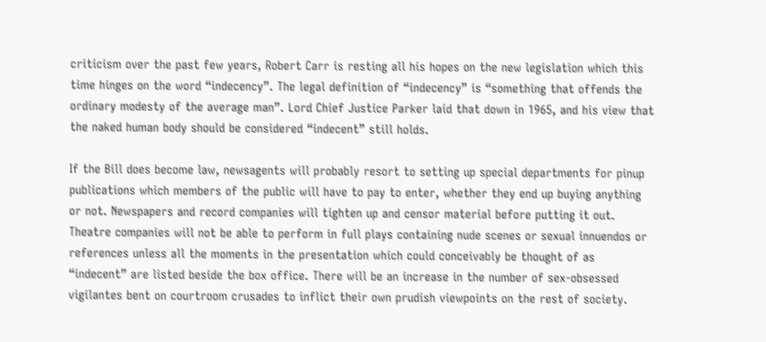criticism over the past few years, Robert Carr is resting all his hopes on the new legislation which this time hinges on the word “indecency”. The legal definition of “indecency” is “something that offends the ordinary modesty of the average man”. Lord Chief Justice Parker laid that down in 1965, and his view that the naked human body should be considered “indecent” still holds.

If the Bill does become law, newsagents will probably resort to setting up special departments for pinup publications which members of the public will have to pay to enter, whether they end up buying anything or not. Newspapers and record companies will tighten up and censor material before putting it out. Theatre companies will not be able to perform in full plays containing nude scenes or sexual innuendos or references unless all the moments in the presentation which could conceivably be thought of as “indecent” are listed beside the box office. There will be an increase in the number of sex-obsessed vigilantes bent on courtroom crusades to inflict their own prudish viewpoints on the rest of society.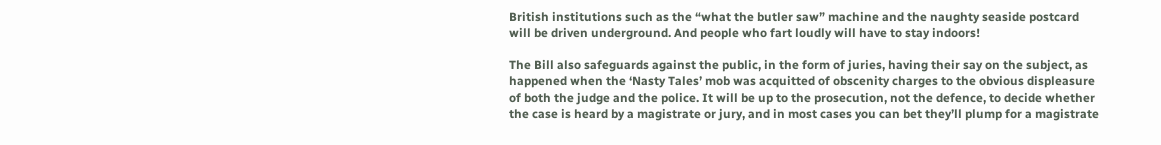British institutions such as the “what the butler saw” machine and the naughty seaside postcard will be driven underground. And people who fart loudly will have to stay indoors!

The Bill also safeguards against the public, in the form of juries, having their say on the subject, as happened when the ‘Nasty Tales’ mob was acquitted of obscenity charges to the obvious displeasure of both the judge and the police. It will be up to the prosecution, not the defence, to decide whether the case is heard by a magistrate or jury, and in most cases you can bet they’ll plump for a magistrate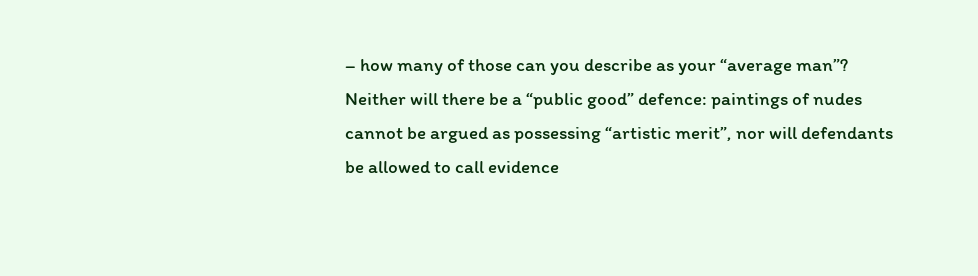– how many of those can you describe as your “average man”? Neither will there be a “public good” defence: paintings of nudes cannot be argued as possessing “artistic merit”, nor will defendants be allowed to call evidence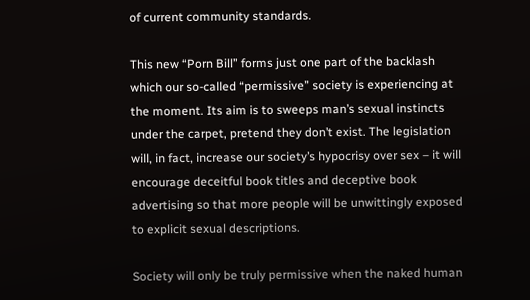of current community standards.

This new “Porn Bill” forms just one part of the backlash which our so-called “permissive” society is experiencing at the moment. Its aim is to sweeps man’s sexual instincts under the carpet, pretend they don’t exist. The legislation will, in fact, increase our society’s hypocrisy over sex – it will encourage deceitful book titles and deceptive book advertising so that more people will be unwittingly exposed to explicit sexual descriptions.

Society will only be truly permissive when the naked human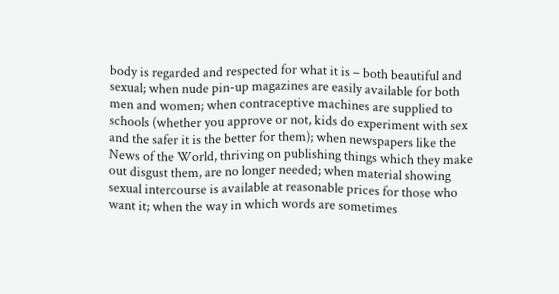body is regarded and respected for what it is – both beautiful and sexual; when nude pin-up magazines are easily available for both men and women; when contraceptive machines are supplied to schools (whether you approve or not, kids do experiment with sex and the safer it is the better for them); when newspapers like the News of the World, thriving on publishing things which they make out disgust them, are no longer needed; when material showing sexual intercourse is available at reasonable prices for those who want it; when the way in which words are sometimes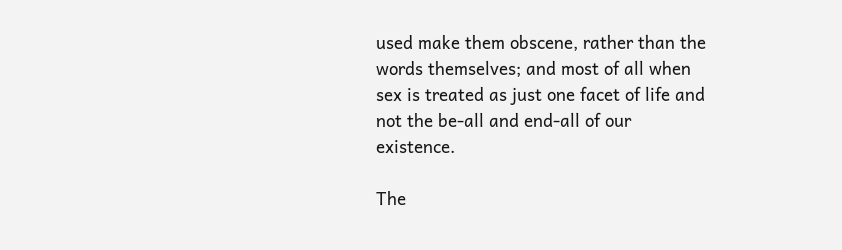used make them obscene, rather than the words themselves; and most of all when sex is treated as just one facet of life and not the be-all and end-all of our existence.

The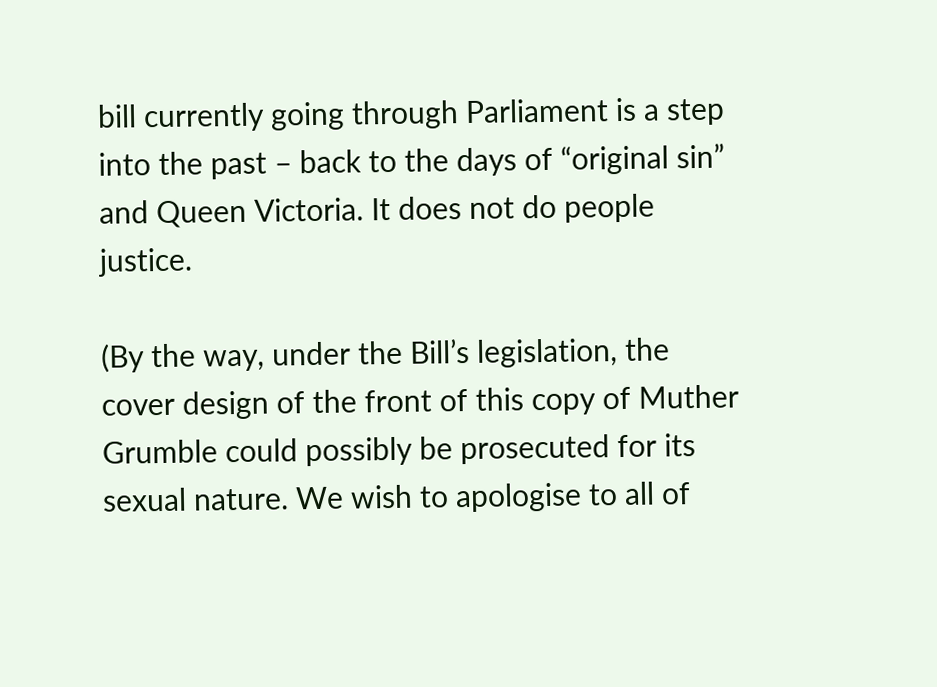bill currently going through Parliament is a step into the past – back to the days of “original sin” and Queen Victoria. It does not do people justice.

(By the way, under the Bill’s legislation, the cover design of the front of this copy of Muther Grumble could possibly be prosecuted for its sexual nature. We wish to apologise to all of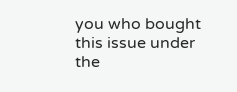you who bought this issue under the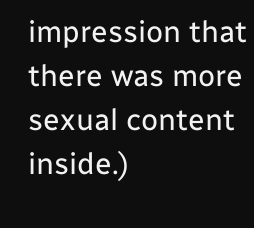impression that there was more sexual content inside.)